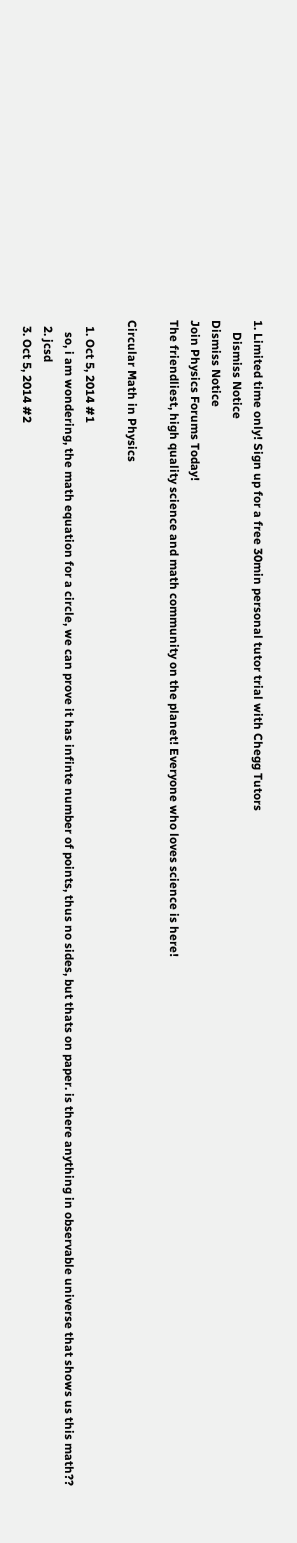1. Limited time only! Sign up for a free 30min personal tutor trial with Chegg Tutors
    Dismiss Notice
Dismiss Notice
Join Physics Forums Today!
The friendliest, high quality science and math community on the planet! Everyone who loves science is here!

Circular Math in Physics

  1. Oct 5, 2014 #1
    so, i am wondering, the math equation for a circle, we can prove it has infinte number of points, thus no sides, but thats on paper. is there anything in observable universe that shows us this math??
  2. jcsd
  3. Oct 5, 2014 #2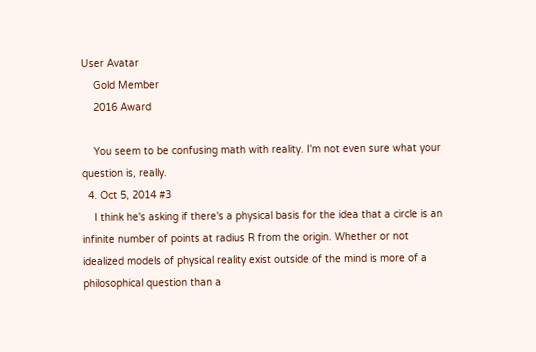User Avatar
    Gold Member
    2016 Award

    You seem to be confusing math with reality. I'm not even sure what your question is, really.
  4. Oct 5, 2014 #3
    I think he's asking if there's a physical basis for the idea that a circle is an infinite number of points at radius R from the origin. Whether or not idealized models of physical reality exist outside of the mind is more of a philosophical question than a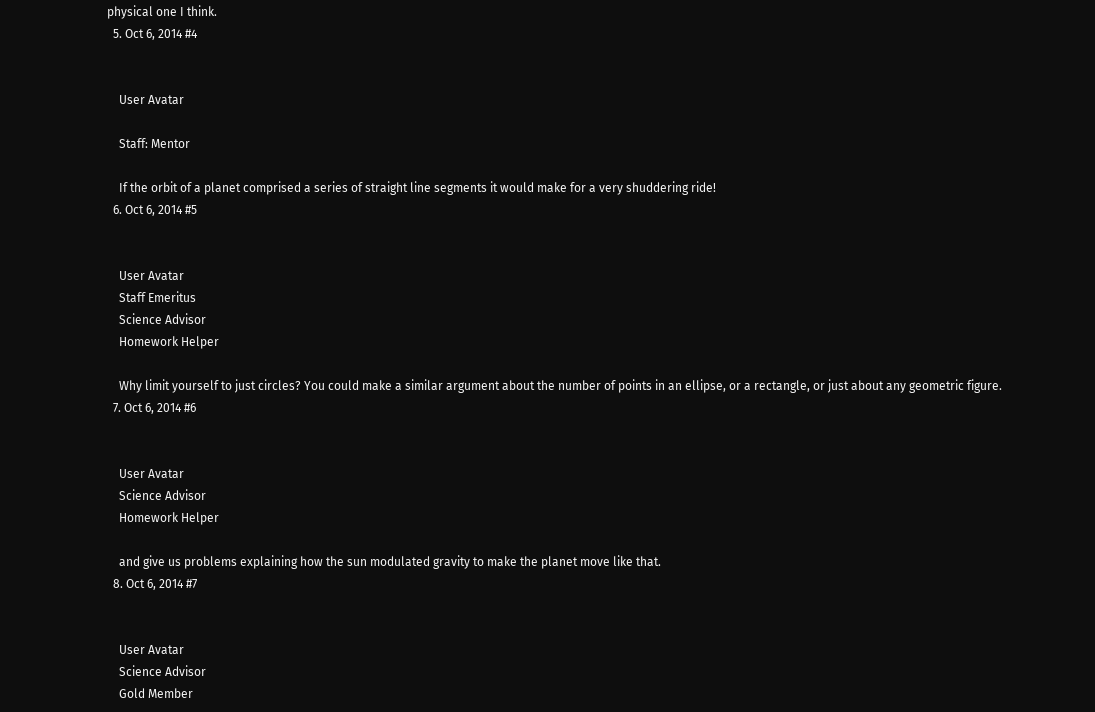physical one I think.
  5. Oct 6, 2014 #4


    User Avatar

    Staff: Mentor

    If the orbit of a planet comprised a series of straight line segments it would make for a very shuddering ride!
  6. Oct 6, 2014 #5


    User Avatar
    Staff Emeritus
    Science Advisor
    Homework Helper

    Why limit yourself to just circles? You could make a similar argument about the number of points in an ellipse, or a rectangle, or just about any geometric figure.
  7. Oct 6, 2014 #6


    User Avatar
    Science Advisor
    Homework Helper

    and give us problems explaining how the sun modulated gravity to make the planet move like that.
  8. Oct 6, 2014 #7


    User Avatar
    Science Advisor
    Gold Member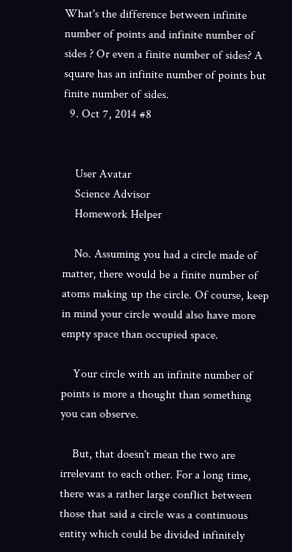What's the difference between infinite number of points and infinite number of sides ? Or even a finite number of sides? A square has an infinite number of points but finite number of sides.
  9. Oct 7, 2014 #8


    User Avatar
    Science Advisor
    Homework Helper

    No. Assuming you had a circle made of matter, there would be a finite number of atoms making up the circle. Of course, keep in mind your circle would also have more empty space than occupied space.

    Your circle with an infinite number of points is more a thought than something you can observe.

    But, that doesn't mean the two are irrelevant to each other. For a long time, there was a rather large conflict between those that said a circle was a continuous entity which could be divided infinitely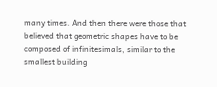many times. And then there were those that believed that geometric shapes have to be composed of infinitesimals, similar to the smallest building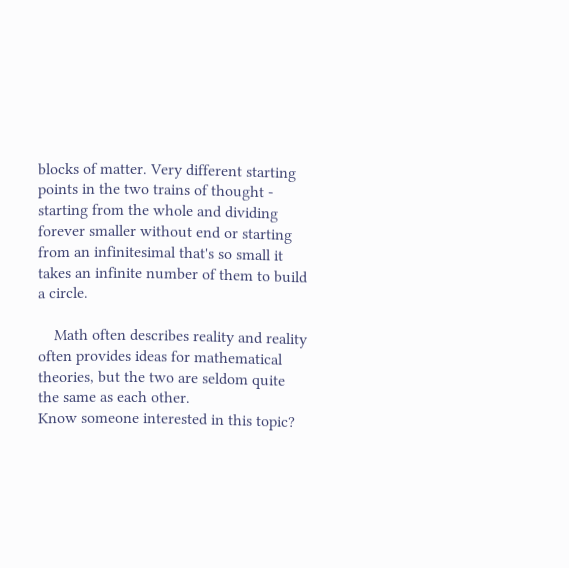blocks of matter. Very different starting points in the two trains of thought - starting from the whole and dividing forever smaller without end or starting from an infinitesimal that's so small it takes an infinite number of them to build a circle.

    Math often describes reality and reality often provides ideas for mathematical theories, but the two are seldom quite the same as each other.
Know someone interested in this topic?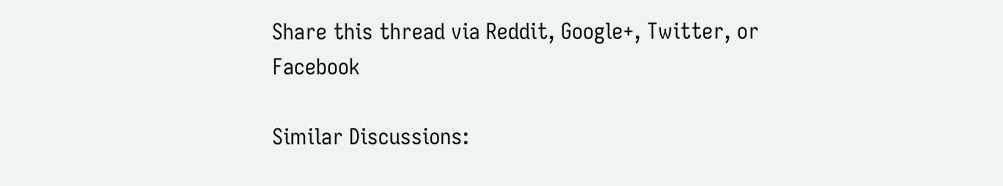Share this thread via Reddit, Google+, Twitter, or Facebook

Similar Discussions: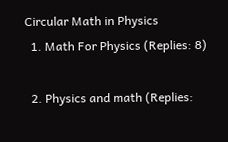Circular Math in Physics
  1. Math For Physics (Replies: 8)

  2. Physics and math (Replies: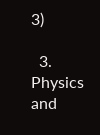3)

  3. Physics and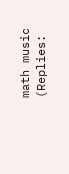math music (Replies: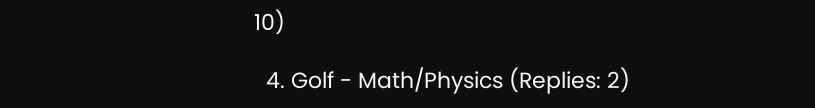10)

  4. Golf - Math/Physics (Replies: 2)